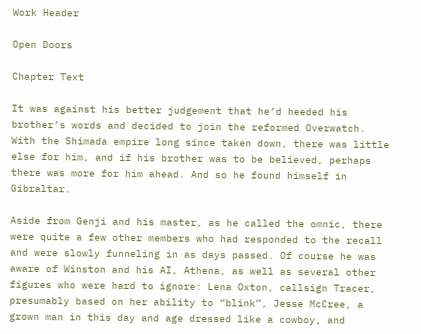Work Header

Open Doors

Chapter Text

It was against his better judgement that he’d heeded his brother’s words and decided to join the reformed Overwatch. With the Shimada empire long since taken down, there was little else for him, and if his brother was to be believed, perhaps there was more for him ahead. And so he found himself in Gibraltar.

Aside from Genji and his master, as he called the omnic, there were quite a few other members who had responded to the recall and were slowly funneling in as days passed. Of course he was aware of Winston and his AI, Athena, as well as several other figures who were hard to ignore: Lena Oxton, callsign Tracer, presumably based on her ability to “blink”, Jesse McCree, a grown man in this day and age dressed like a cowboy, and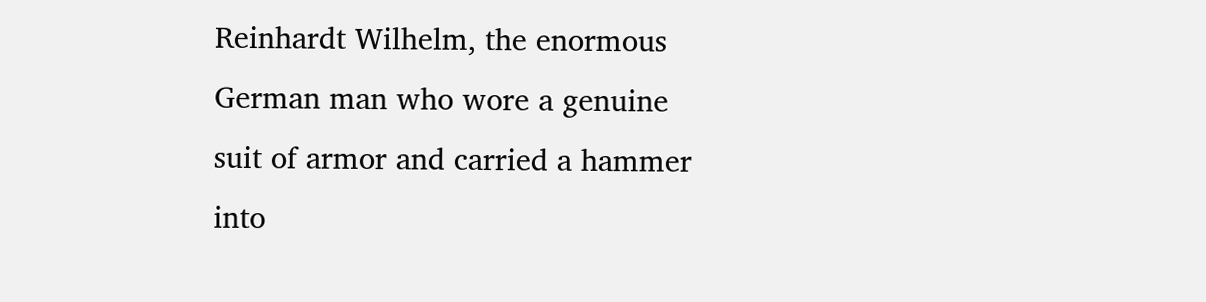Reinhardt Wilhelm, the enormous German man who wore a genuine suit of armor and carried a hammer into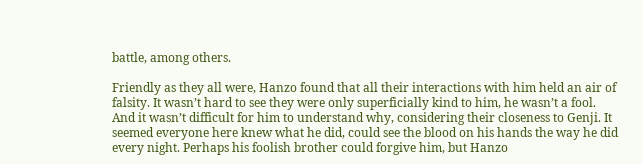battle, among others.

Friendly as they all were, Hanzo found that all their interactions with him held an air of falsity. It wasn’t hard to see they were only superficially kind to him, he wasn’t a fool. And it wasn’t difficult for him to understand why, considering their closeness to Genji. It seemed everyone here knew what he did, could see the blood on his hands the way he did every night. Perhaps his foolish brother could forgive him, but Hanzo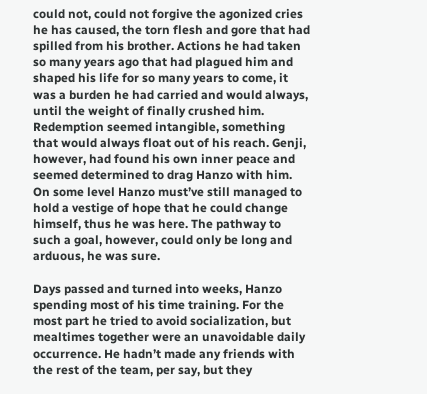could not, could not forgive the agonized cries he has caused, the torn flesh and gore that had spilled from his brother. Actions he had taken so many years ago that had plagued him and shaped his life for so many years to come, it was a burden he had carried and would always, until the weight of finally crushed him. Redemption seemed intangible, something that would always float out of his reach. Genji, however, had found his own inner peace and seemed determined to drag Hanzo with him. On some level Hanzo must’ve still managed to hold a vestige of hope that he could change himself, thus he was here. The pathway to such a goal, however, could only be long and arduous, he was sure.

Days passed and turned into weeks, Hanzo spending most of his time training. For the most part he tried to avoid socialization, but mealtimes together were an unavoidable daily occurrence. He hadn’t made any friends with the rest of the team, per say, but they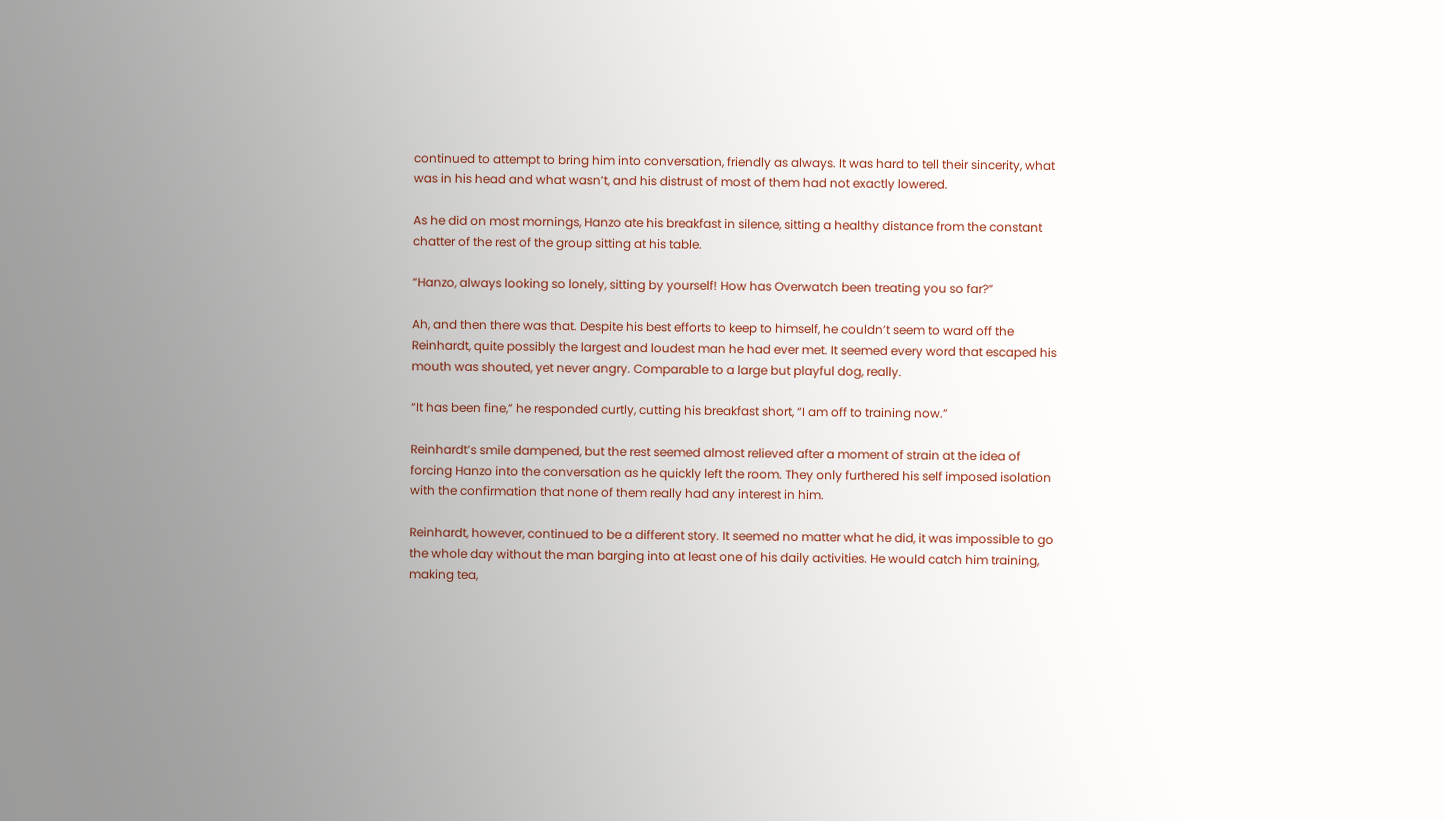continued to attempt to bring him into conversation, friendly as always. It was hard to tell their sincerity, what was in his head and what wasn’t, and his distrust of most of them had not exactly lowered.

As he did on most mornings, Hanzo ate his breakfast in silence, sitting a healthy distance from the constant chatter of the rest of the group sitting at his table.

“Hanzo, always looking so lonely, sitting by yourself! How has Overwatch been treating you so far?”

Ah, and then there was that. Despite his best efforts to keep to himself, he couldn’t seem to ward off the Reinhardt, quite possibly the largest and loudest man he had ever met. It seemed every word that escaped his mouth was shouted, yet never angry. Comparable to a large but playful dog, really.

“It has been fine,” he responded curtly, cutting his breakfast short, “I am off to training now.”

Reinhardt’s smile dampened, but the rest seemed almost relieved after a moment of strain at the idea of forcing Hanzo into the conversation as he quickly left the room. They only furthered his self imposed isolation with the confirmation that none of them really had any interest in him.

Reinhardt, however, continued to be a different story. It seemed no matter what he did, it was impossible to go the whole day without the man barging into at least one of his daily activities. He would catch him training, making tea,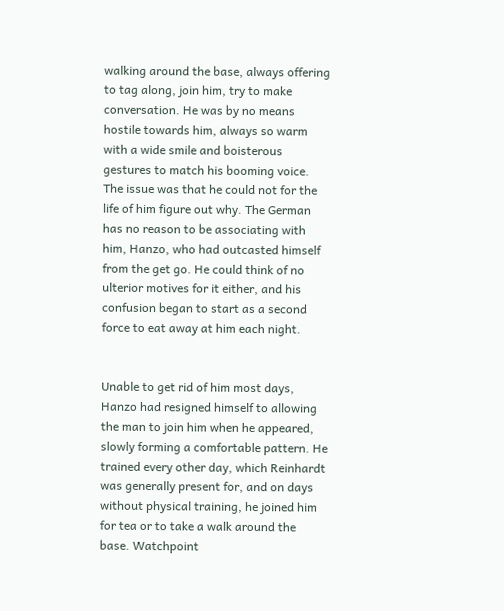walking around the base, always offering to tag along, join him, try to make conversation. He was by no means hostile towards him, always so warm with a wide smile and boisterous gestures to match his booming voice. The issue was that he could not for the life of him figure out why. The German has no reason to be associating with him, Hanzo, who had outcasted himself from the get go. He could think of no ulterior motives for it either, and his confusion began to start as a second force to eat away at him each night.


Unable to get rid of him most days, Hanzo had resigned himself to allowing the man to join him when he appeared, slowly forming a comfortable pattern. He trained every other day, which Reinhardt was generally present for, and on days without physical training, he joined him for tea or to take a walk around the base. Watchpoint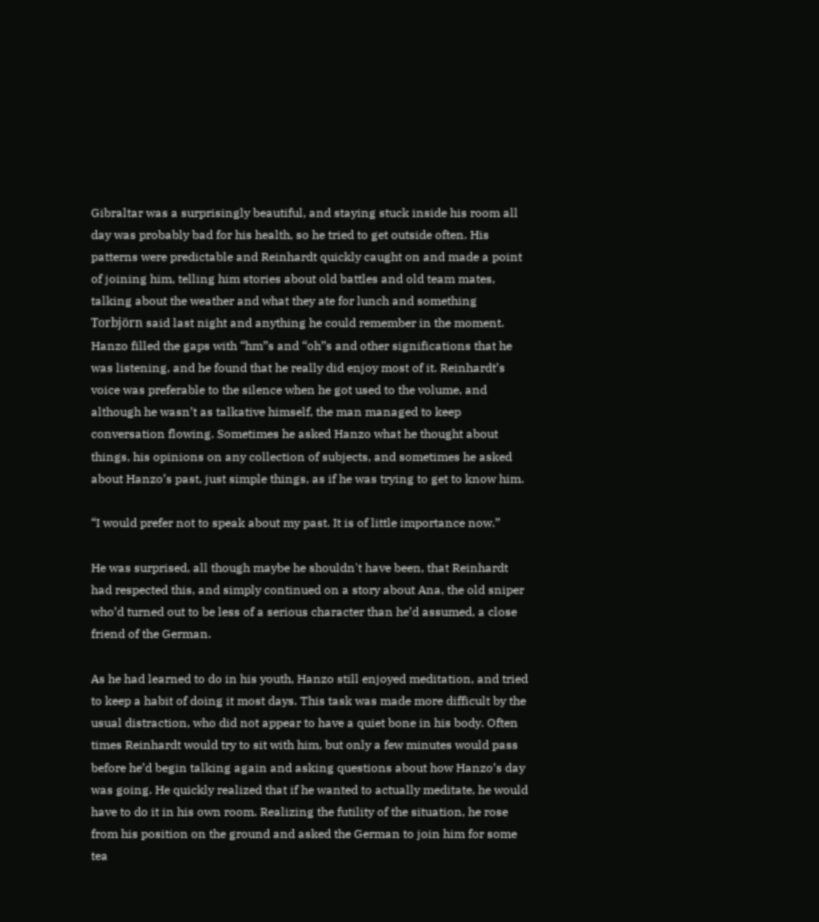Gibraltar was a surprisingly beautiful, and staying stuck inside his room all day was probably bad for his health, so he tried to get outside often. His patterns were predictable and Reinhardt quickly caught on and made a point of joining him, telling him stories about old battles and old team mates, talking about the weather and what they ate for lunch and something Torbjörn said last night and anything he could remember in the moment. Hanzo filled the gaps with “hm”s and “oh”s and other significations that he was listening, and he found that he really did enjoy most of it. Reinhardt’s voice was preferable to the silence when he got used to the volume, and although he wasn’t as talkative himself, the man managed to keep conversation flowing. Sometimes he asked Hanzo what he thought about things, his opinions on any collection of subjects, and sometimes he asked about Hanzo’s past, just simple things, as if he was trying to get to know him.

“I would prefer not to speak about my past. It is of little importance now.”

He was surprised, all though maybe he shouldn't have been, that Reinhardt had respected this, and simply continued on a story about Ana, the old sniper who’d turned out to be less of a serious character than he’d assumed, a close friend of the German.

As he had learned to do in his youth, Hanzo still enjoyed meditation, and tried to keep a habit of doing it most days. This task was made more difficult by the usual distraction, who did not appear to have a quiet bone in his body. Often times Reinhardt would try to sit with him, but only a few minutes would pass before he’d begin talking again and asking questions about how Hanzo’s day was going. He quickly realized that if he wanted to actually meditate, he would have to do it in his own room. Realizing the futility of the situation, he rose from his position on the ground and asked the German to join him for some tea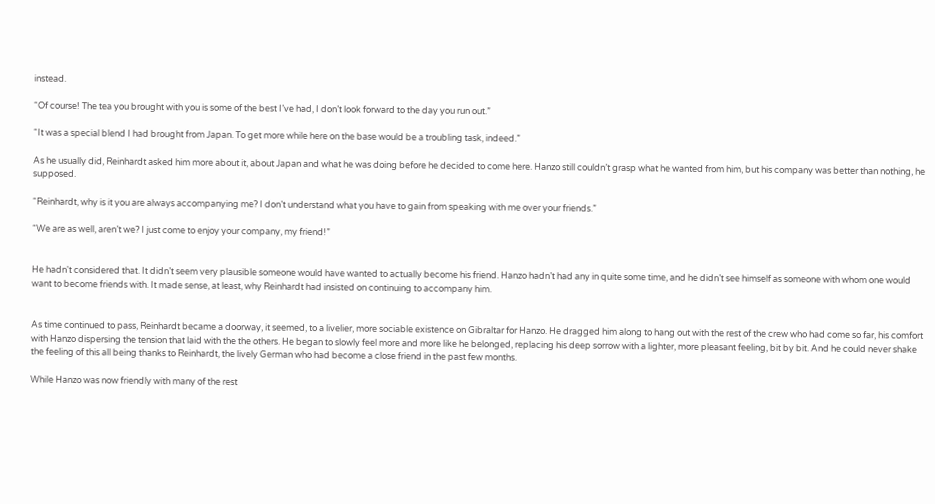instead.

“Of course! The tea you brought with you is some of the best I’ve had, I don’t look forward to the day you run out.”

“It was a special blend I had brought from Japan. To get more while here on the base would be a troubling task, indeed.”

As he usually did, Reinhardt asked him more about it, about Japan and what he was doing before he decided to come here. Hanzo still couldn’t grasp what he wanted from him, but his company was better than nothing, he supposed.

“Reinhardt, why is it you are always accompanying me? I don’t understand what you have to gain from speaking with me over your friends.”

“We are as well, aren’t we? I just come to enjoy your company, my friend!”


He hadn't considered that. It didn’t seem very plausible someone would have wanted to actually become his friend. Hanzo hadn’t had any in quite some time, and he didn’t see himself as someone with whom one would want to become friends with. It made sense, at least, why Reinhardt had insisted on continuing to accompany him.


As time continued to pass, Reinhardt became a doorway, it seemed, to a livelier, more sociable existence on Gibraltar for Hanzo. He dragged him along to hang out with the rest of the crew who had come so far, his comfort with Hanzo dispersing the tension that laid with the the others. He began to slowly feel more and more like he belonged, replacing his deep sorrow with a lighter, more pleasant feeling, bit by bit. And he could never shake the feeling of this all being thanks to Reinhardt, the lively German who had become a close friend in the past few months.

While Hanzo was now friendly with many of the rest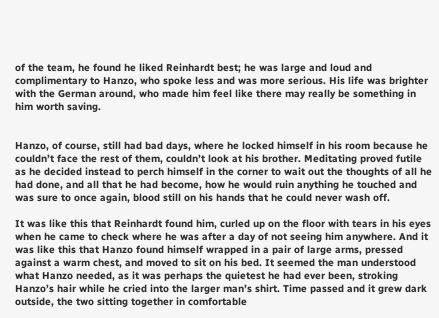of the team, he found he liked Reinhardt best; he was large and loud and complimentary to Hanzo, who spoke less and was more serious. His life was brighter with the German around, who made him feel like there may really be something in him worth saving.


Hanzo, of course, still had bad days, where he locked himself in his room because he couldn’t face the rest of them, couldn’t look at his brother. Meditating proved futile as he decided instead to perch himself in the corner to wait out the thoughts of all he had done, and all that he had become, how he would ruin anything he touched and was sure to once again, blood still on his hands that he could never wash off.

It was like this that Reinhardt found him, curled up on the floor with tears in his eyes when he came to check where he was after a day of not seeing him anywhere. And it was like this that Hanzo found himself wrapped in a pair of large arms, pressed against a warm chest, and moved to sit on his bed. It seemed the man understood what Hanzo needed, as it was perhaps the quietest he had ever been, stroking Hanzo’s hair while he cried into the larger man’s shirt. Time passed and it grew dark outside, the two sitting together in comfortable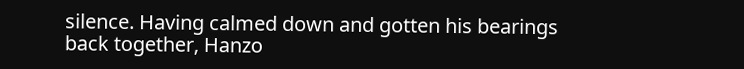silence. Having calmed down and gotten his bearings back together, Hanzo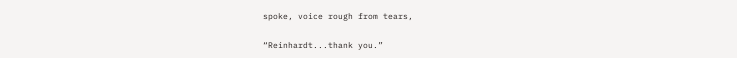spoke, voice rough from tears,

“Reinhardt...thank you.”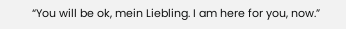“You will be ok, mein Liebling. I am here for you, now.”